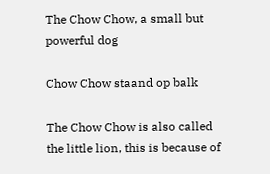The Chow Chow, a small but powerful dog

Chow Chow staand op balk

The Chow Chow is also called the little lion, this is because of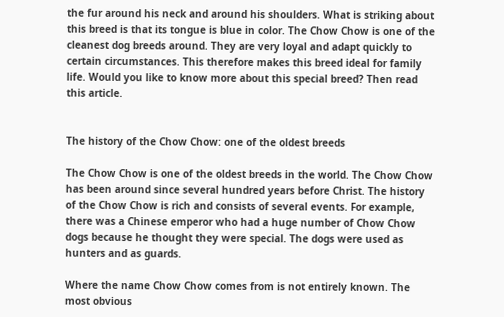the fur around his neck and around his shoulders. What is striking about this breed is that its tongue is blue in color. The Chow Chow is one of the cleanest dog breeds around. They are very loyal and adapt quickly to certain circumstances. This therefore makes this breed ideal for family life. Would you like to know more about this special breed? Then read this article.


The history of the Chow Chow: one of the oldest breeds

The Chow Chow is one of the oldest breeds in the world. The Chow Chow has been around since several hundred years before Christ. The history of the Chow Chow is rich and consists of several events. For example, there was a Chinese emperor who had a huge number of Chow Chow dogs because he thought they were special. The dogs were used as hunters and as guards.

Where the name Chow Chow comes from is not entirely known. The most obvious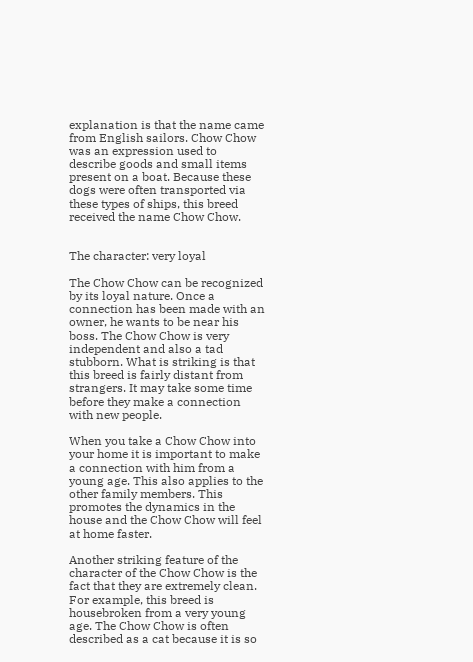explanation is that the name came from English sailors. Chow Chow was an expression used to describe goods and small items present on a boat. Because these dogs were often transported via these types of ships, this breed received the name Chow Chow.


The character: very loyal

The Chow Chow can be recognized by its loyal nature. Once a connection has been made with an owner, he wants to be near his boss. The Chow Chow is very independent and also a tad stubborn. What is striking is that this breed is fairly distant from strangers. It may take some time before they make a connection with new people.

When you take a Chow Chow into your home it is important to make a connection with him from a young age. This also applies to the other family members. This promotes the dynamics in the house and the Chow Chow will feel at home faster.

Another striking feature of the character of the Chow Chow is the fact that they are extremely clean. For example, this breed is housebroken from a very young age. The Chow Chow is often described as a cat because it is so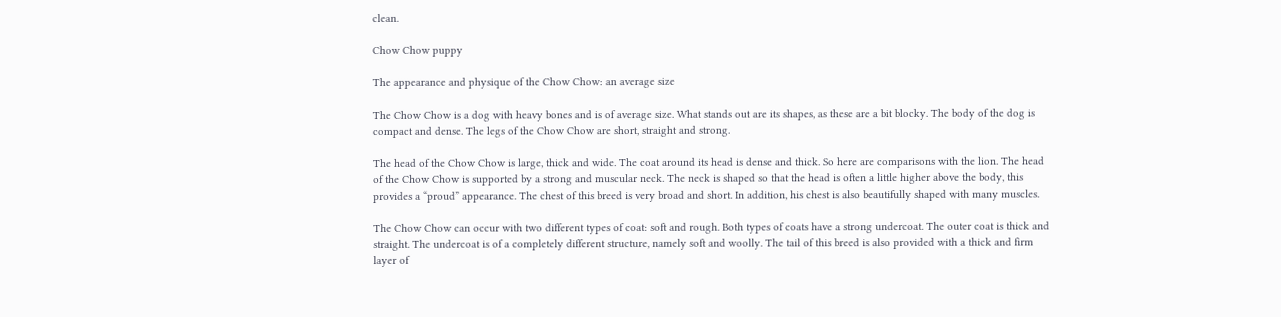clean.

Chow Chow puppy

The appearance and physique of the Chow Chow: an average size

The Chow Chow is a dog with heavy bones and is of average size. What stands out are its shapes, as these are a bit blocky. The body of the dog is compact and dense. The legs of the Chow Chow are short, straight and strong.

The head of the Chow Chow is large, thick and wide. The coat around its head is dense and thick. So here are comparisons with the lion. The head of the Chow Chow is supported by a strong and muscular neck. The neck is shaped so that the head is often a little higher above the body, this provides a “proud” appearance. The chest of this breed is very broad and short. In addition, his chest is also beautifully shaped with many muscles.

The Chow Chow can occur with two different types of coat: soft and rough. Both types of coats have a strong undercoat. The outer coat is thick and straight. The undercoat is of a completely different structure, namely soft and woolly. The tail of this breed is also provided with a thick and firm layer of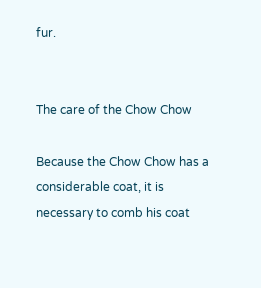fur.


The care of the Chow Chow

Because the Chow Chow has a considerable coat, it is necessary to comb his coat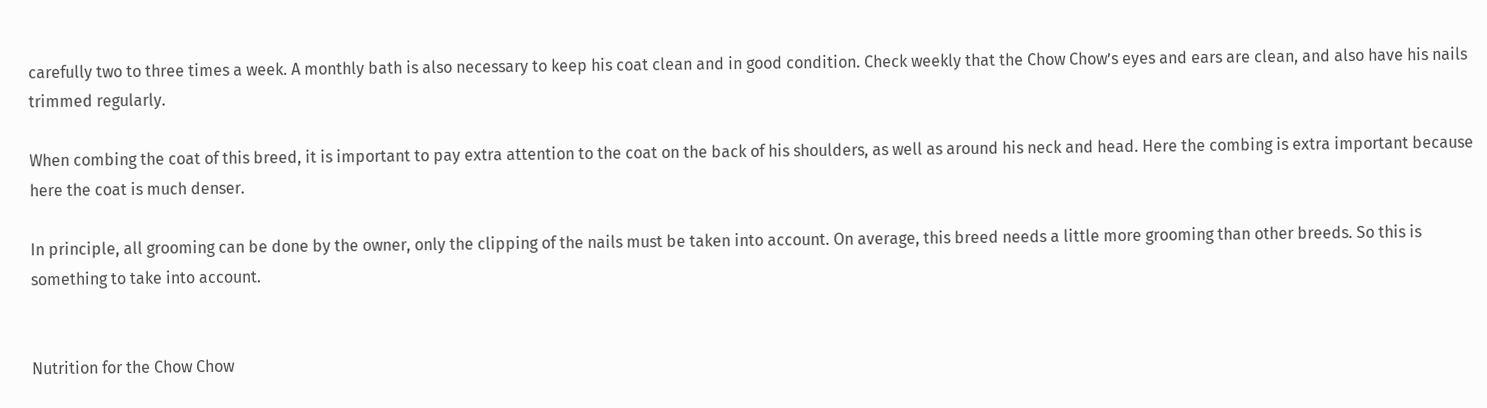carefully two to three times a week. A monthly bath is also necessary to keep his coat clean and in good condition. Check weekly that the Chow Chow’s eyes and ears are clean, and also have his nails trimmed regularly.

When combing the coat of this breed, it is important to pay extra attention to the coat on the back of his shoulders, as well as around his neck and head. Here the combing is extra important because here the coat is much denser.

In principle, all grooming can be done by the owner, only the clipping of the nails must be taken into account. On average, this breed needs a little more grooming than other breeds. So this is something to take into account.


Nutrition for the Chow Chow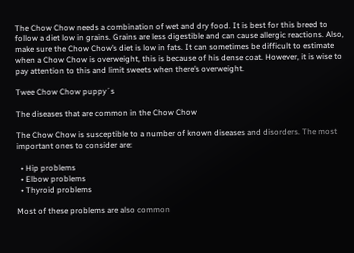The Chow Chow needs a combination of wet and dry food. It is best for this breed to follow a diet low in grains. Grains are less digestible and can cause allergic reactions. Also, make sure the Chow Chow’s diet is low in fats. It can sometimes be difficult to estimate when a Chow Chow is overweight, this is because of his dense coat. However, it is wise to pay attention to this and limit sweets when there’s overweight.

Twee Chow Chow puppy´s

The diseases that are common in the Chow Chow

The Chow Chow is susceptible to a number of known diseases and disorders. The most important ones to consider are:

  • Hip problems
  • Elbow problems
  • Thyroid problems

Most of these problems are also common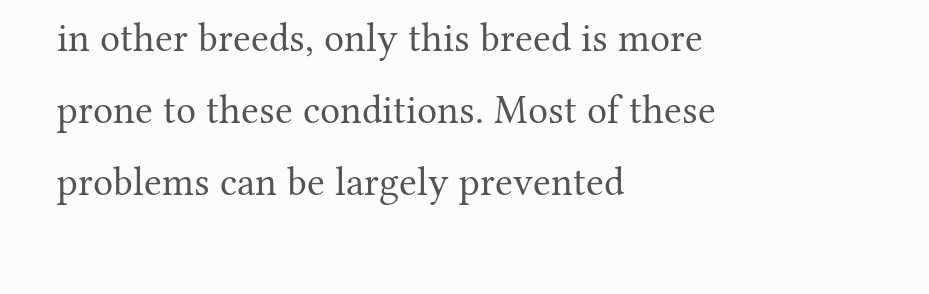in other breeds, only this breed is more prone to these conditions. Most of these problems can be largely prevented